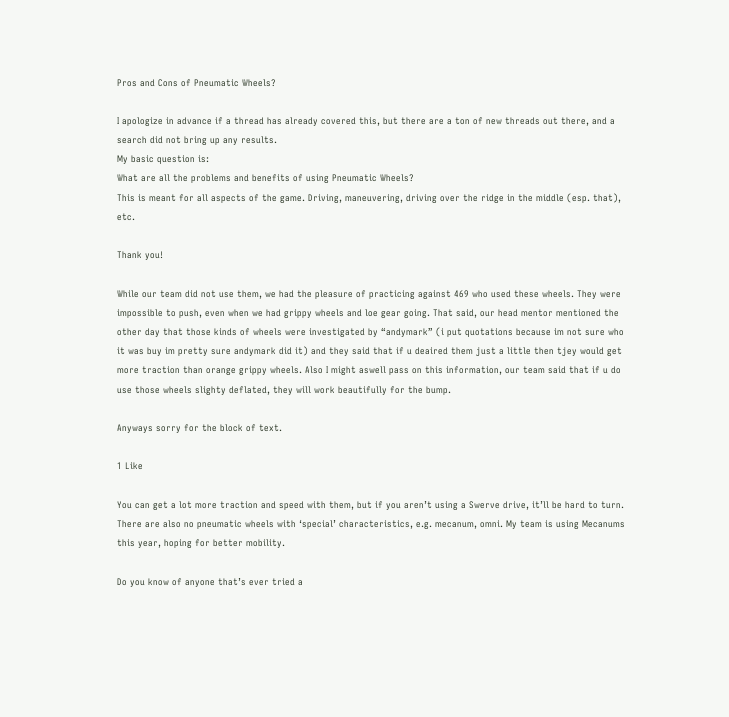Pros and Cons of Pneumatic Wheels?

I apologize in advance if a thread has already covered this, but there are a ton of new threads out there, and a search did not bring up any results.
My basic question is:
What are all the problems and benefits of using Pneumatic Wheels?
This is meant for all aspects of the game. Driving, maneuvering, driving over the ridge in the middle (esp. that), etc.

Thank you!

While our team did not use them, we had the pleasure of practicing against 469 who used these wheels. They were impossible to push, even when we had grippy wheels and loe gear going. That said, our head mentor mentioned the other day that those kinds of wheels were investigated by “andymark” (i put quotations because im not sure who it was buy im pretty sure andymark did it) and they said that if u deaired them just a little then tjey would get more traction than orange grippy wheels. Also I might aswell pass on this information, our team said that if u do use those wheels slighty deflated, they will work beautifully for the bump.

Anyways sorry for the block of text.

1 Like

You can get a lot more traction and speed with them, but if you aren’t using a Swerve drive, it’ll be hard to turn. There are also no pneumatic wheels with ‘special’ characteristics, e.g. mecanum, omni. My team is using Mecanums this year, hoping for better mobility.

Do you know of anyone that’s ever tried a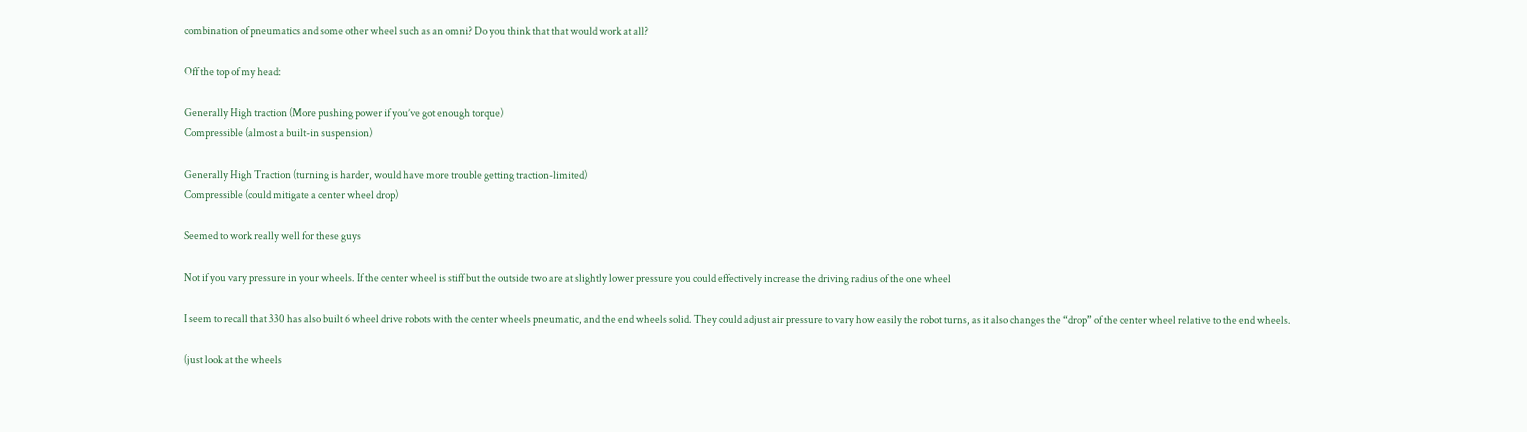combination of pneumatics and some other wheel such as an omni? Do you think that that would work at all?

Off the top of my head:

Generally High traction (More pushing power if you’ve got enough torque)
Compressible (almost a built-in suspension)

Generally High Traction (turning is harder, would have more trouble getting traction-limited)
Compressible (could mitigate a center wheel drop)

Seemed to work really well for these guys

Not if you vary pressure in your wheels. If the center wheel is stiff but the outside two are at slightly lower pressure you could effectively increase the driving radius of the one wheel

I seem to recall that 330 has also built 6 wheel drive robots with the center wheels pneumatic, and the end wheels solid. They could adjust air pressure to vary how easily the robot turns, as it also changes the “drop” of the center wheel relative to the end wheels.

(just look at the wheels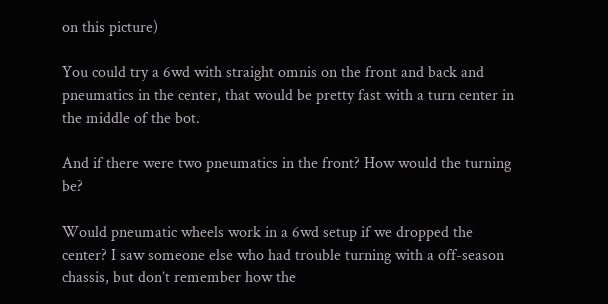on this picture)

You could try a 6wd with straight omnis on the front and back and pneumatics in the center, that would be pretty fast with a turn center in the middle of the bot.

And if there were two pneumatics in the front? How would the turning be?

Would pneumatic wheels work in a 6wd setup if we dropped the center? I saw someone else who had trouble turning with a off-season chassis, but don’t remember how the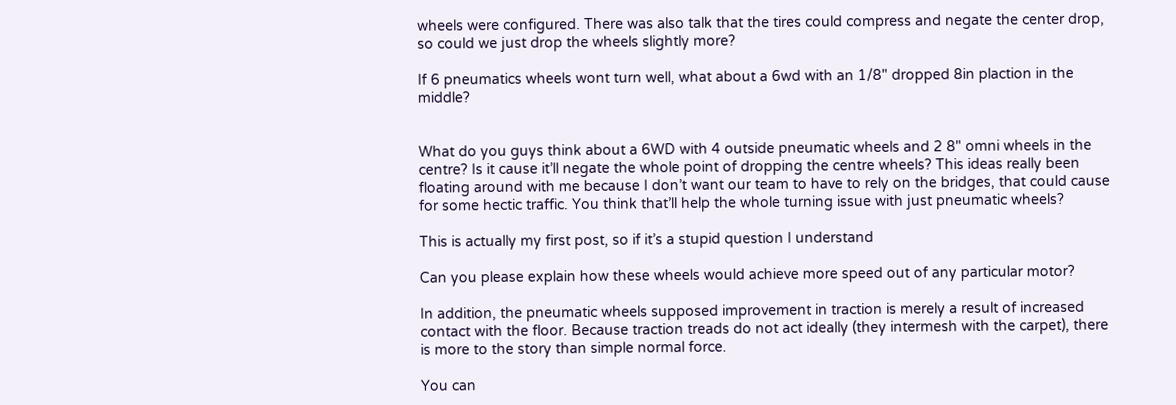wheels were configured. There was also talk that the tires could compress and negate the center drop, so could we just drop the wheels slightly more?

If 6 pneumatics wheels wont turn well, what about a 6wd with an 1/8" dropped 8in plaction in the middle?


What do you guys think about a 6WD with 4 outside pneumatic wheels and 2 8" omni wheels in the centre? Is it cause it’ll negate the whole point of dropping the centre wheels? This ideas really been floating around with me because I don’t want our team to have to rely on the bridges, that could cause for some hectic traffic. You think that’ll help the whole turning issue with just pneumatic wheels?

This is actually my first post, so if it’s a stupid question I understand

Can you please explain how these wheels would achieve more speed out of any particular motor?

In addition, the pneumatic wheels supposed improvement in traction is merely a result of increased contact with the floor. Because traction treads do not act ideally (they intermesh with the carpet), there is more to the story than simple normal force.

You can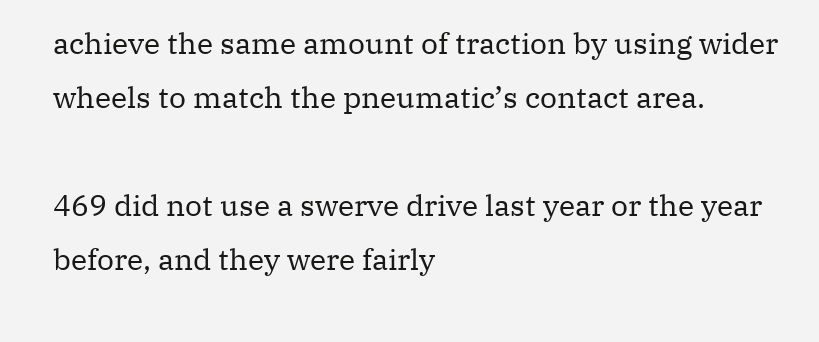achieve the same amount of traction by using wider wheels to match the pneumatic’s contact area.

469 did not use a swerve drive last year or the year before, and they were fairly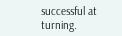successful at turning.